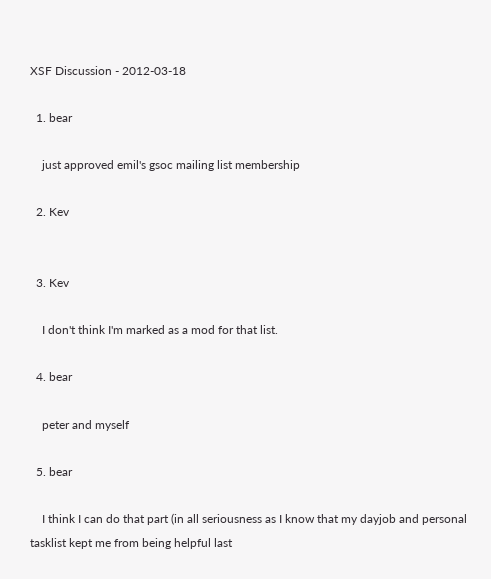XSF Discussion - 2012-03-18

  1. bear

    just approved emil's gsoc mailing list membership

  2. Kev


  3. Kev

    I don't think I'm marked as a mod for that list.

  4. bear

    peter and myself

  5. bear

    I think I can do that part (in all seriousness as I know that my dayjob and personal tasklist kept me from being helpful last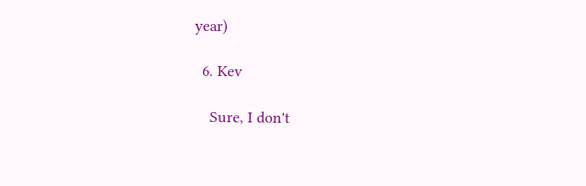year)

  6. Kev

    Sure, I don't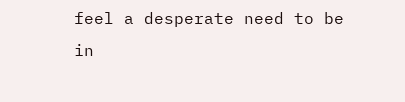feel a desperate need to be in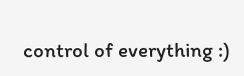control of everything :)